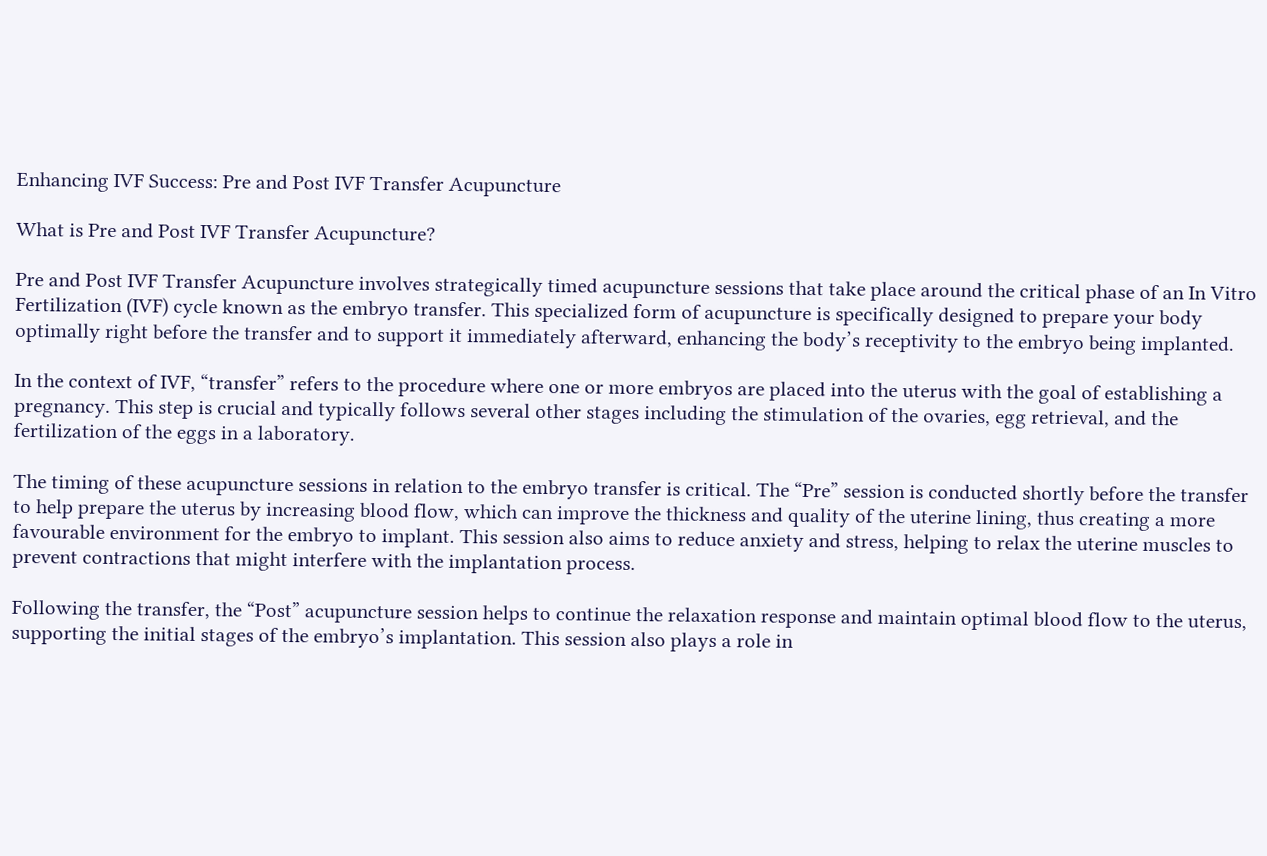Enhancing IVF Success: Pre and Post IVF Transfer Acupuncture

What is Pre and Post IVF Transfer Acupuncture?

Pre and Post IVF Transfer Acupuncture involves strategically timed acupuncture sessions that take place around the critical phase of an In Vitro Fertilization (IVF) cycle known as the embryo transfer. This specialized form of acupuncture is specifically designed to prepare your body optimally right before the transfer and to support it immediately afterward, enhancing the body’s receptivity to the embryo being implanted.

In the context of IVF, “transfer” refers to the procedure where one or more embryos are placed into the uterus with the goal of establishing a pregnancy. This step is crucial and typically follows several other stages including the stimulation of the ovaries, egg retrieval, and the fertilization of the eggs in a laboratory.

The timing of these acupuncture sessions in relation to the embryo transfer is critical. The “Pre” session is conducted shortly before the transfer to help prepare the uterus by increasing blood flow, which can improve the thickness and quality of the uterine lining, thus creating a more favourable environment for the embryo to implant. This session also aims to reduce anxiety and stress, helping to relax the uterine muscles to prevent contractions that might interfere with the implantation process.

Following the transfer, the “Post” acupuncture session helps to continue the relaxation response and maintain optimal blood flow to the uterus, supporting the initial stages of the embryo’s implantation. This session also plays a role in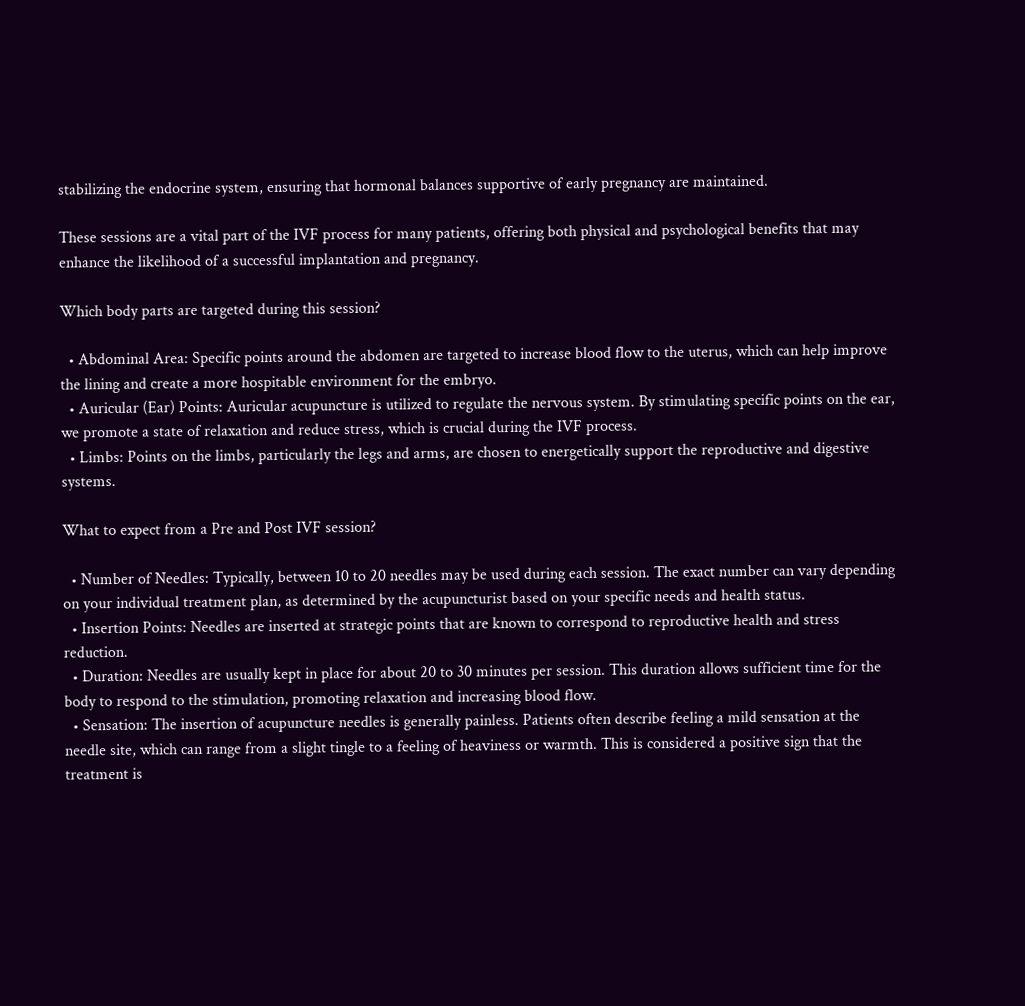stabilizing the endocrine system, ensuring that hormonal balances supportive of early pregnancy are maintained.

These sessions are a vital part of the IVF process for many patients, offering both physical and psychological benefits that may enhance the likelihood of a successful implantation and pregnancy.

Which body parts are targeted during this session?

  • Abdominal Area: Specific points around the abdomen are targeted to increase blood flow to the uterus, which can help improve the lining and create a more hospitable environment for the embryo.
  • Auricular (Ear) Points: Auricular acupuncture is utilized to regulate the nervous system. By stimulating specific points on the ear, we promote a state of relaxation and reduce stress, which is crucial during the IVF process.
  • Limbs: Points on the limbs, particularly the legs and arms, are chosen to energetically support the reproductive and digestive systems.

What to expect from a Pre and Post IVF session?

  • Number of Needles: Typically, between 10 to 20 needles may be used during each session. The exact number can vary depending on your individual treatment plan, as determined by the acupuncturist based on your specific needs and health status.
  • Insertion Points: Needles are inserted at strategic points that are known to correspond to reproductive health and stress reduction.
  • Duration: Needles are usually kept in place for about 20 to 30 minutes per session. This duration allows sufficient time for the body to respond to the stimulation, promoting relaxation and increasing blood flow.
  • Sensation: The insertion of acupuncture needles is generally painless. Patients often describe feeling a mild sensation at the needle site, which can range from a slight tingle to a feeling of heaviness or warmth. This is considered a positive sign that the treatment is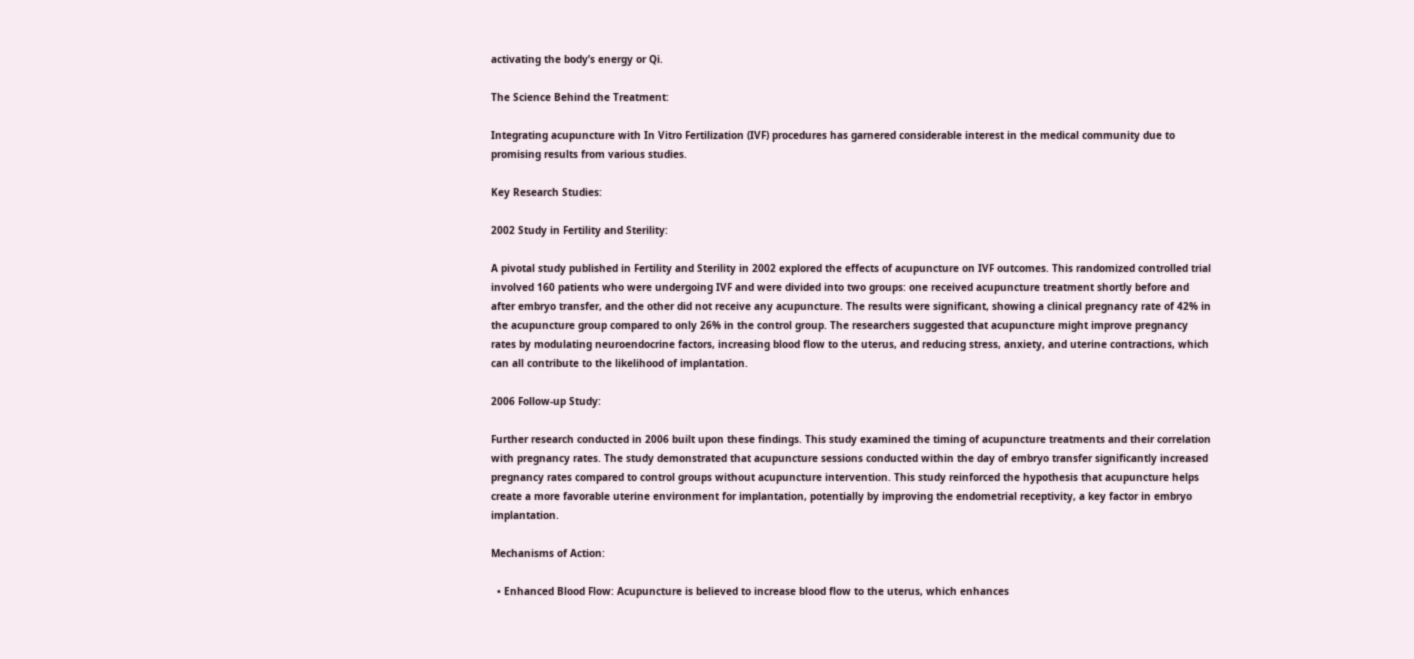activating the body’s energy or Qi.

The Science Behind the Treatment:

Integrating acupuncture with In Vitro Fertilization (IVF) procedures has garnered considerable interest in the medical community due to promising results from various studies.

Key Research Studies:

2002 Study in Fertility and Sterility:

A pivotal study published in Fertility and Sterility in 2002 explored the effects of acupuncture on IVF outcomes. This randomized controlled trial involved 160 patients who were undergoing IVF and were divided into two groups: one received acupuncture treatment shortly before and after embryo transfer, and the other did not receive any acupuncture. The results were significant, showing a clinical pregnancy rate of 42% in the acupuncture group compared to only 26% in the control group. The researchers suggested that acupuncture might improve pregnancy rates by modulating neuroendocrine factors, increasing blood flow to the uterus, and reducing stress, anxiety, and uterine contractions, which can all contribute to the likelihood of implantation.

2006 Follow-up Study:

Further research conducted in 2006 built upon these findings. This study examined the timing of acupuncture treatments and their correlation with pregnancy rates. The study demonstrated that acupuncture sessions conducted within the day of embryo transfer significantly increased pregnancy rates compared to control groups without acupuncture intervention. This study reinforced the hypothesis that acupuncture helps create a more favorable uterine environment for implantation, potentially by improving the endometrial receptivity, a key factor in embryo implantation.

Mechanisms of Action:

  • Enhanced Blood Flow: Acupuncture is believed to increase blood flow to the uterus, which enhances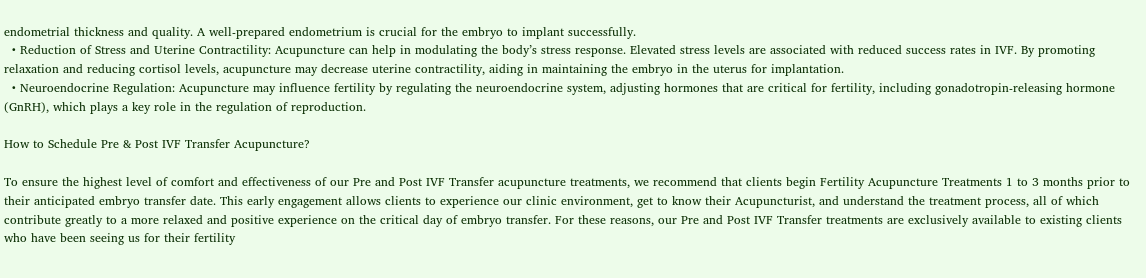endometrial thickness and quality. A well-prepared endometrium is crucial for the embryo to implant successfully.
  • Reduction of Stress and Uterine Contractility: Acupuncture can help in modulating the body’s stress response. Elevated stress levels are associated with reduced success rates in IVF. By promoting relaxation and reducing cortisol levels, acupuncture may decrease uterine contractility, aiding in maintaining the embryo in the uterus for implantation.
  • Neuroendocrine Regulation: Acupuncture may influence fertility by regulating the neuroendocrine system, adjusting hormones that are critical for fertility, including gonadotropin-releasing hormone (GnRH), which plays a key role in the regulation of reproduction.

How to Schedule Pre & Post IVF Transfer Acupuncture?

To ensure the highest level of comfort and effectiveness of our Pre and Post IVF Transfer acupuncture treatments, we recommend that clients begin Fertility Acupuncture Treatments 1 to 3 months prior to their anticipated embryo transfer date. This early engagement allows clients to experience our clinic environment, get to know their Acupuncturist, and understand the treatment process, all of which contribute greatly to a more relaxed and positive experience on the critical day of embryo transfer. For these reasons, our Pre and Post IVF Transfer treatments are exclusively available to existing clients who have been seeing us for their fertility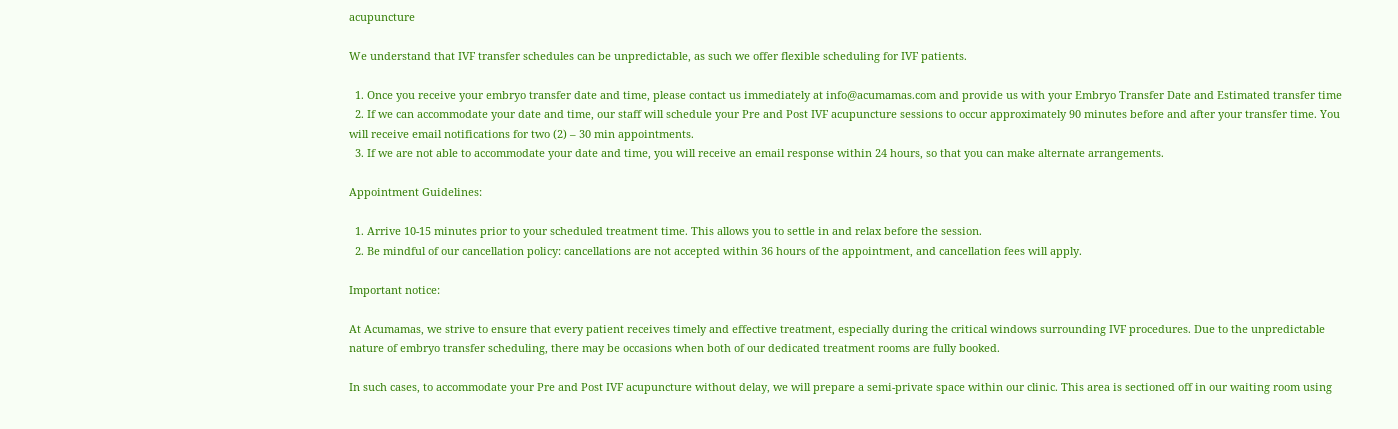acupuncture

We understand that IVF transfer schedules can be unpredictable, as such we offer flexible scheduling for IVF patients.

  1. Once you receive your embryo transfer date and time, please contact us immediately at info@acumamas.com and provide us with your Embryo Transfer Date and Estimated transfer time
  2. If we can accommodate your date and time, our staff will schedule your Pre and Post IVF acupuncture sessions to occur approximately 90 minutes before and after your transfer time. You will receive email notifications for two (2) – 30 min appointments.
  3. If we are not able to accommodate your date and time, you will receive an email response within 24 hours, so that you can make alternate arrangements.

Appointment Guidelines:

  1. Arrive 10-15 minutes prior to your scheduled treatment time. This allows you to settle in and relax before the session.
  2. Be mindful of our cancellation policy: cancellations are not accepted within 36 hours of the appointment, and cancellation fees will apply.

Important notice:

At Acumamas, we strive to ensure that every patient receives timely and effective treatment, especially during the critical windows surrounding IVF procedures. Due to the unpredictable nature of embryo transfer scheduling, there may be occasions when both of our dedicated treatment rooms are fully booked.

In such cases, to accommodate your Pre and Post IVF acupuncture without delay, we will prepare a semi-private space within our clinic. This area is sectioned off in our waiting room using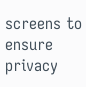screens to ensure privacy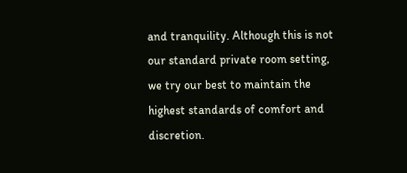and tranquility. Although this is not our standard private room setting, we try our best to maintain the highest standards of comfort and discretion.